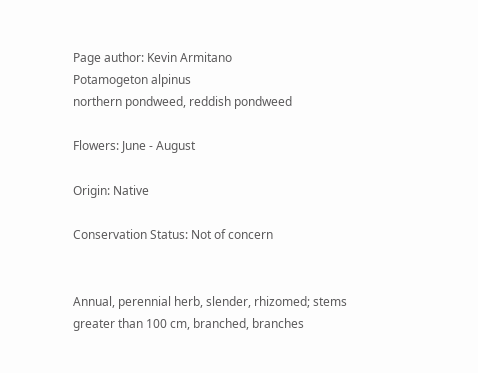Page author: Kevin Armitano
Potamogeton alpinus
northern pondweed, reddish pondweed

Flowers: June - August

Origin: Native

Conservation Status: Not of concern


Annual, perennial herb, slender, rhizomed; stems greater than 100 cm, branched, branches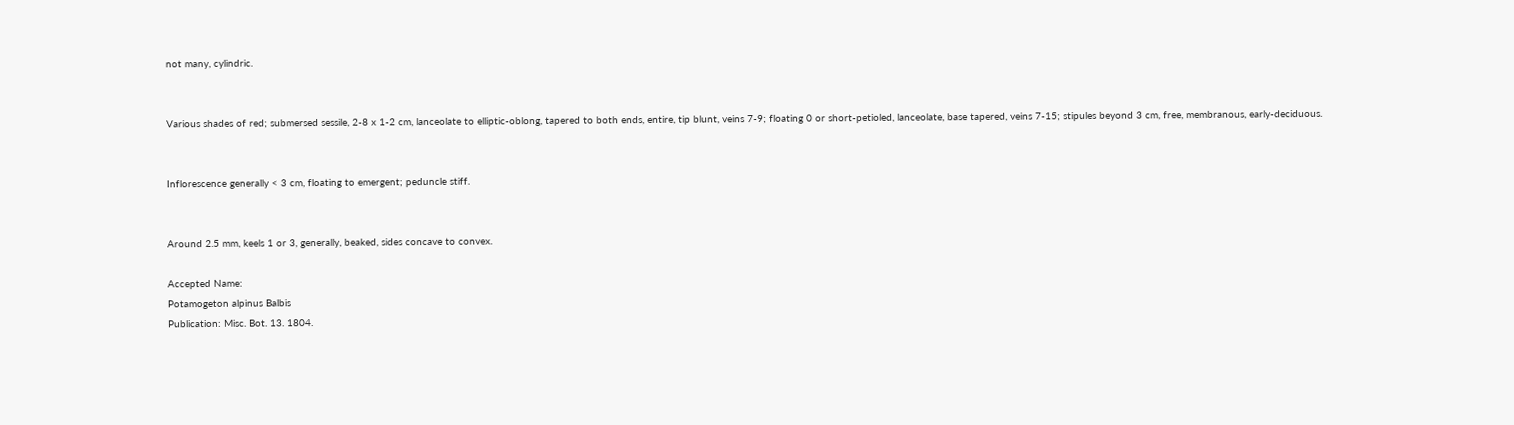not many, cylindric.


Various shades of red; submersed sessile, 2-8 x 1-2 cm, lanceolate to elliptic-oblong, tapered to both ends, entire, tip blunt, veins 7-9; floating 0 or short-petioled, lanceolate, base tapered, veins 7-15; stipules beyond 3 cm, free, membranous, early-deciduous.


Inflorescence generally < 3 cm, floating to emergent; peduncle stiff.


Around 2.5 mm, keels 1 or 3, generally, beaked, sides concave to convex.

Accepted Name:
Potamogeton alpinus Balbis
Publication: Misc. Bot. 13. 1804.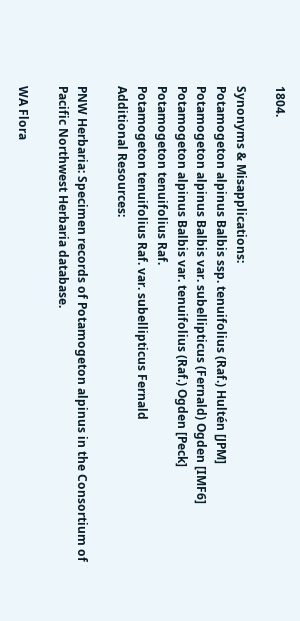1804.

Synonyms & Misapplications:
Potamogeton alpinus Balbis ssp. tenuifolius (Raf.) Hultén [JPM]
Potamogeton alpinus Balbis var. subellipticus (Fernald) Ogden [IMF6]
Potamogeton alpinus Balbis var. tenuifolius (Raf.) Ogden [Peck]
Potamogeton tenuifolius Raf.
Potamogeton tenuifolius Raf. var. subellipticus Fernald
Additional Resources:

PNW Herbaria: Specimen records of Potamogeton alpinus in the Consortium of Pacific Northwest Herbaria database.

WA Flora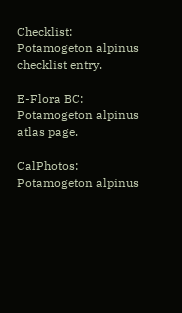Checklist: Potamogeton alpinus checklist entry.

E-Flora BC: Potamogeton alpinus atlas page.

CalPhotos: Potamogeton alpinus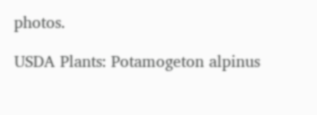photos.

USDA Plants: Potamogeton alpinus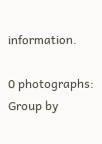information.

0 photographs:
Group by